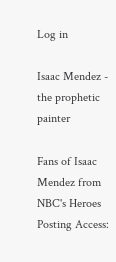Log in

Isaac Mendez - the prophetic painter

Fans of Isaac Mendez from NBC's Heroes
Posting Access: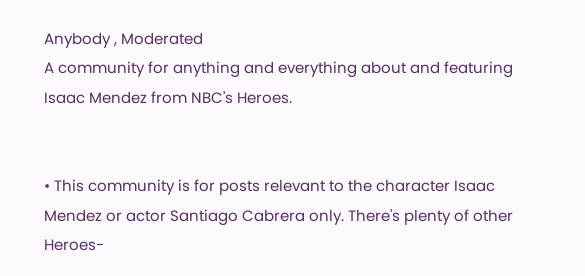Anybody , Moderated
A community for anything and everything about and featuring Isaac Mendez from NBC's Heroes.


• This community is for posts relevant to the character Isaac Mendez or actor Santiago Cabrera only. There's plenty of other Heroes-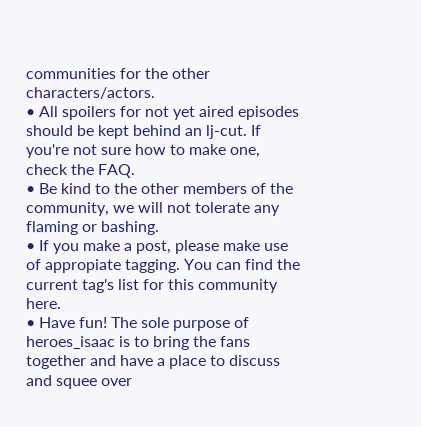communities for the other characters/actors.
• All spoilers for not yet aired episodes should be kept behind an lj-cut. If you're not sure how to make one, check the FAQ.
• Be kind to the other members of the community, we will not tolerate any flaming or bashing.
• If you make a post, please make use of appropiate tagging. You can find the current tag's list for this community here.
• Have fun! The sole purpose of heroes_isaac is to bring the fans together and have a place to discuss and squee over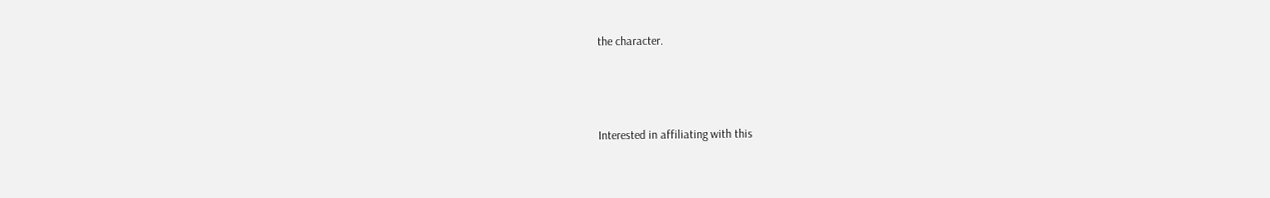the character.



Interested in affiliating with this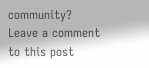community? Leave a comment to this post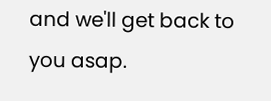and we'll get back to you asap.